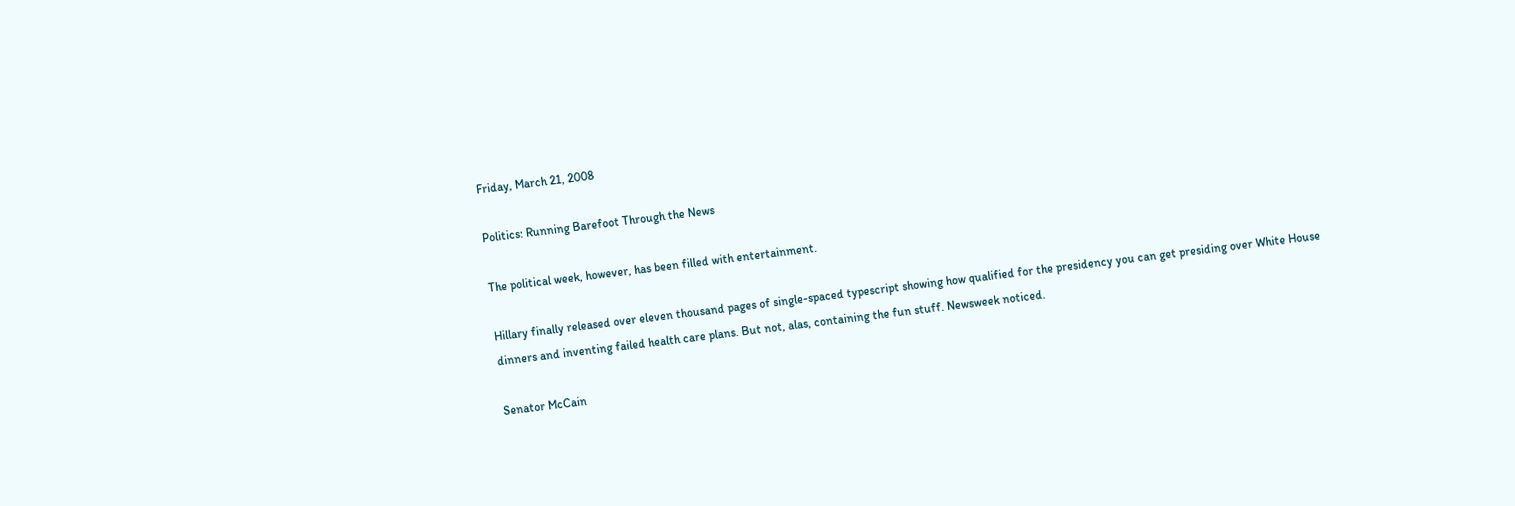Friday, March 21, 2008

Politics: Running Barefoot Through the News

The political week, however, has been filled with entertainment.

Hillary finally released over eleven thousand pages of single-spaced typescript showing how qualified for the presidency you can get presiding over White House dinners and inventing failed health care plans. But not, alas, containing the fun stuff. Newsweek noticed.

Senator McCain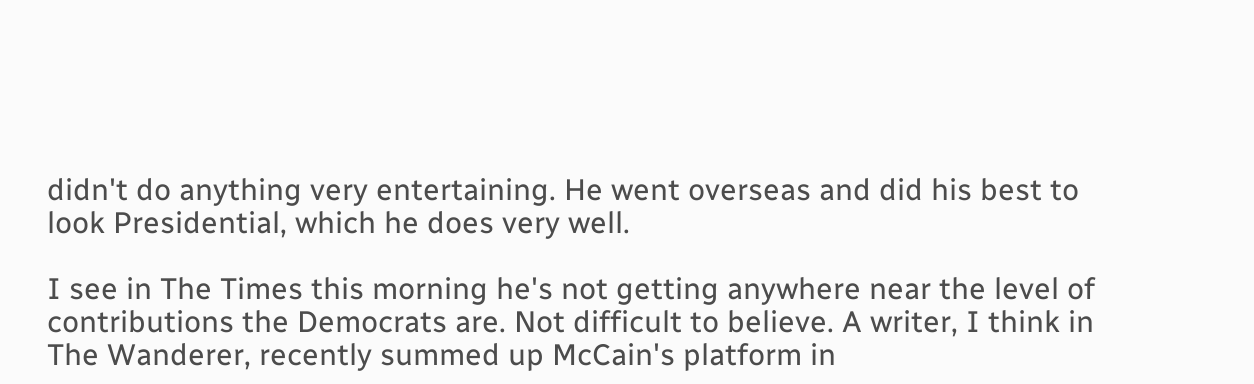didn't do anything very entertaining. He went overseas and did his best to look Presidential, which he does very well.

I see in The Times this morning he's not getting anywhere near the level of contributions the Democrats are. Not difficult to believe. A writer, I think in The Wanderer, recently summed up McCain's platform in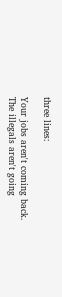three lines:

Your jobs aren't coming back.
The illegals aren't going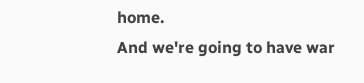home.
And we're going to have war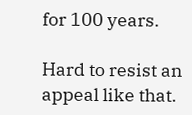for 100 years.

Hard to resist an appeal like that.